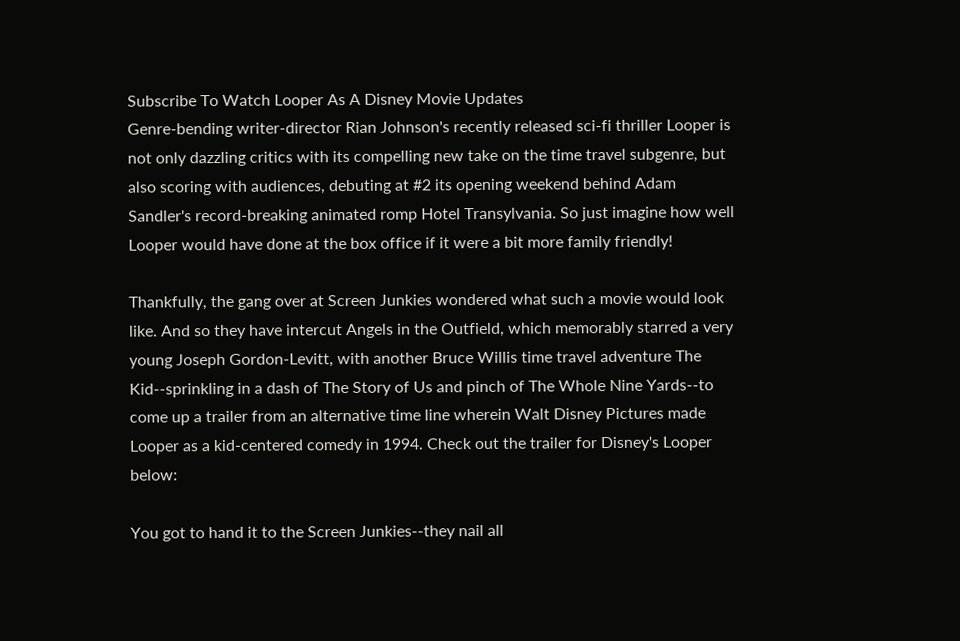Subscribe To Watch Looper As A Disney Movie Updates
Genre-bending writer-director Rian Johnson's recently released sci-fi thriller Looper is not only dazzling critics with its compelling new take on the time travel subgenre, but also scoring with audiences, debuting at #2 its opening weekend behind Adam Sandler's record-breaking animated romp Hotel Transylvania. So just imagine how well Looper would have done at the box office if it were a bit more family friendly!

Thankfully, the gang over at Screen Junkies wondered what such a movie would look like. And so they have intercut Angels in the Outfield, which memorably starred a very young Joseph Gordon-Levitt, with another Bruce Willis time travel adventure The Kid--sprinkling in a dash of The Story of Us and pinch of The Whole Nine Yards--to come up a trailer from an alternative time line wherein Walt Disney Pictures made Looper as a kid-centered comedy in 1994. Check out the trailer for Disney's Looper below:

You got to hand it to the Screen Junkies--they nail all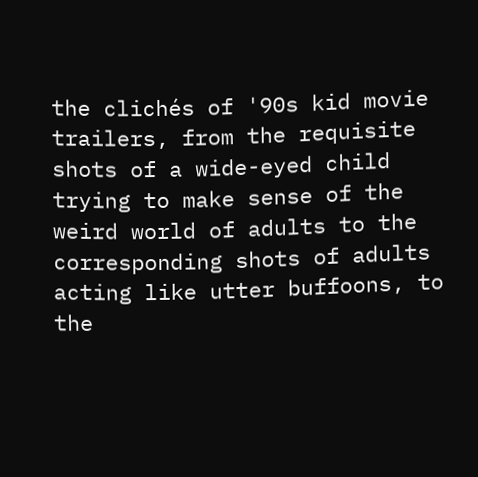the clichés of '90s kid movie trailers, from the requisite shots of a wide-eyed child trying to make sense of the weird world of adults to the corresponding shots of adults acting like utter buffoons, to the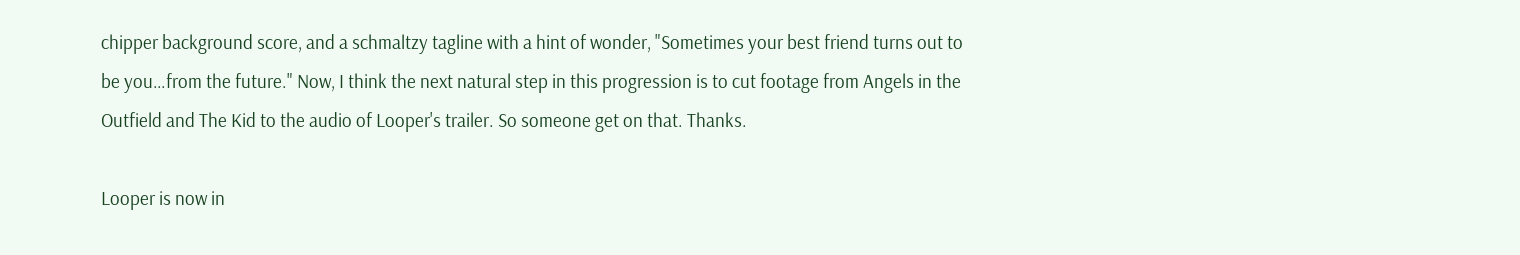chipper background score, and a schmaltzy tagline with a hint of wonder, "Sometimes your best friend turns out to be you…from the future." Now, I think the next natural step in this progression is to cut footage from Angels in the Outfield and The Kid to the audio of Looper's trailer. So someone get on that. Thanks.

Looper is now in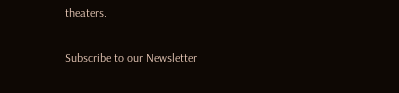theaters.

Subscribe to our Newsletter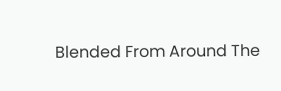Blended From Around The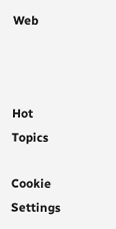Web



Hot Topics

Cookie Settings